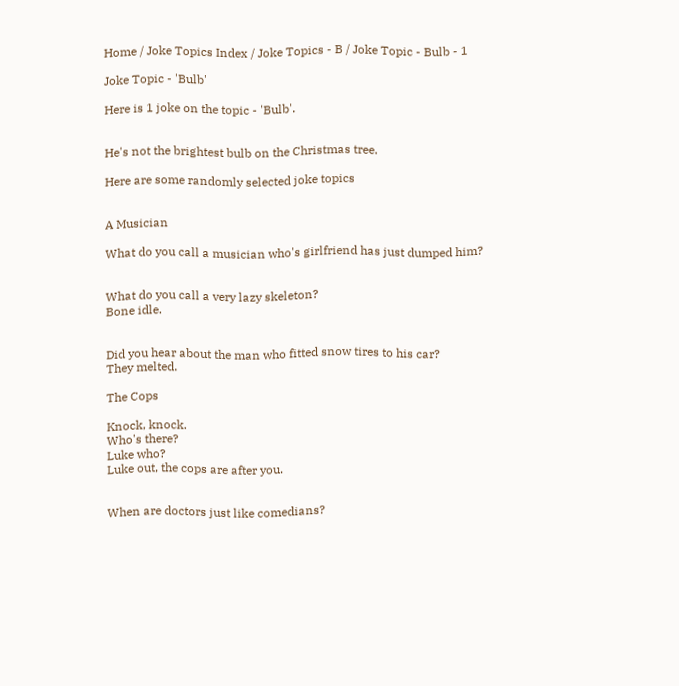Home / Joke Topics Index / Joke Topics - B / Joke Topic - Bulb - 1

Joke Topic - 'Bulb'

Here is 1 joke on the topic - 'Bulb'.


He's not the brightest bulb on the Christmas tree.

Here are some randomly selected joke topics


A Musician

What do you call a musician who's girlfriend has just dumped him?


What do you call a very lazy skeleton?
Bone idle.


Did you hear about the man who fitted snow tires to his car?
They melted.

The Cops

Knock, knock.
Who's there?
Luke who?
Luke out, the cops are after you.


When are doctors just like comedians?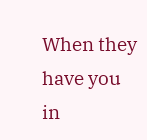When they have you in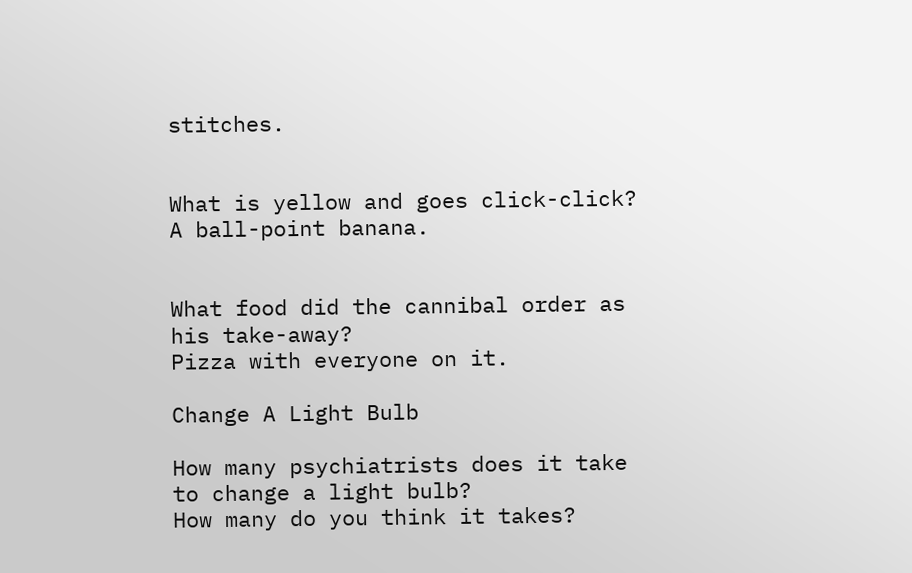stitches.


What is yellow and goes click-click?
A ball-point banana.


What food did the cannibal order as his take-away?
Pizza with everyone on it.

Change A Light Bulb

How many psychiatrists does it take to change a light bulb?
How many do you think it takes?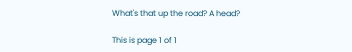What's that up the road? A head?

This is page 1 of 1